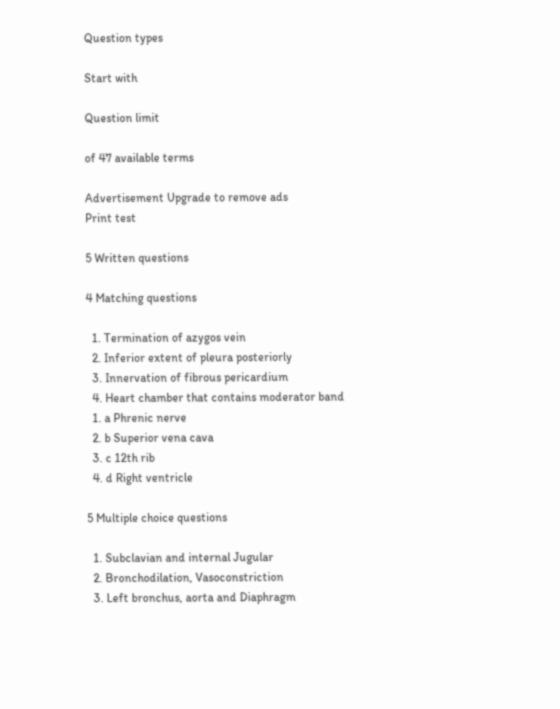Question types

Start with

Question limit

of 47 available terms

Advertisement Upgrade to remove ads
Print test

5 Written questions

4 Matching questions

  1. Termination of azygos vein
  2. Inferior extent of pleura posteriorly
  3. Innervation of fibrous pericardium
  4. Heart chamber that contains moderator band
  1. a Phrenic nerve
  2. b Superior vena cava
  3. c 12th rib
  4. d Right ventricle

5 Multiple choice questions

  1. Subclavian and internal Jugular
  2. Bronchodilation, Vasoconstriction
  3. Left bronchus, aorta and Diaphragm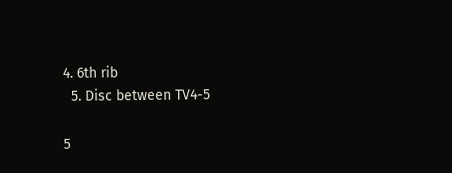4. 6th rib
  5. Disc between TV4-5

5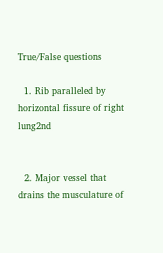True/False questions

  1. Rib paralleled by horizontal fissure of right lung2nd


  2. Major vessel that drains the musculature of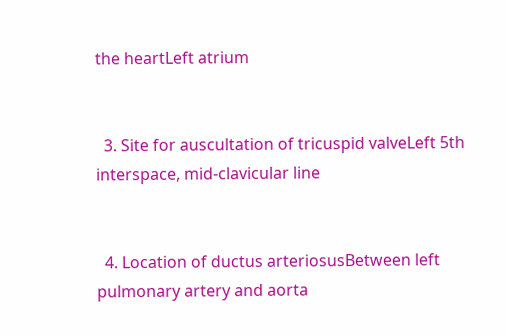the heartLeft atrium


  3. Site for auscultation of tricuspid valveLeft 5th interspace, mid-clavicular line


  4. Location of ductus arteriosusBetween left pulmonary artery and aorta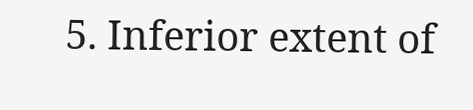5. Inferior extent of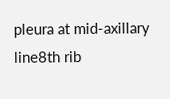pleura at mid-axillary line8th rib